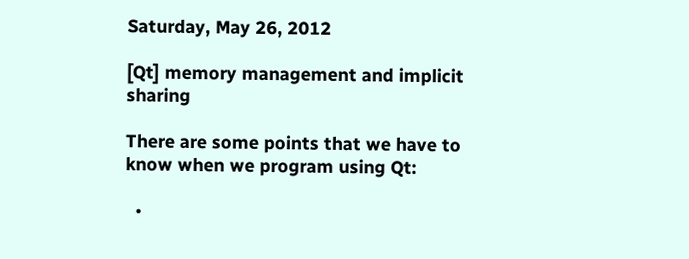Saturday, May 26, 2012

[Qt] memory management and implicit sharing

There are some points that we have to know when we program using Qt:

  •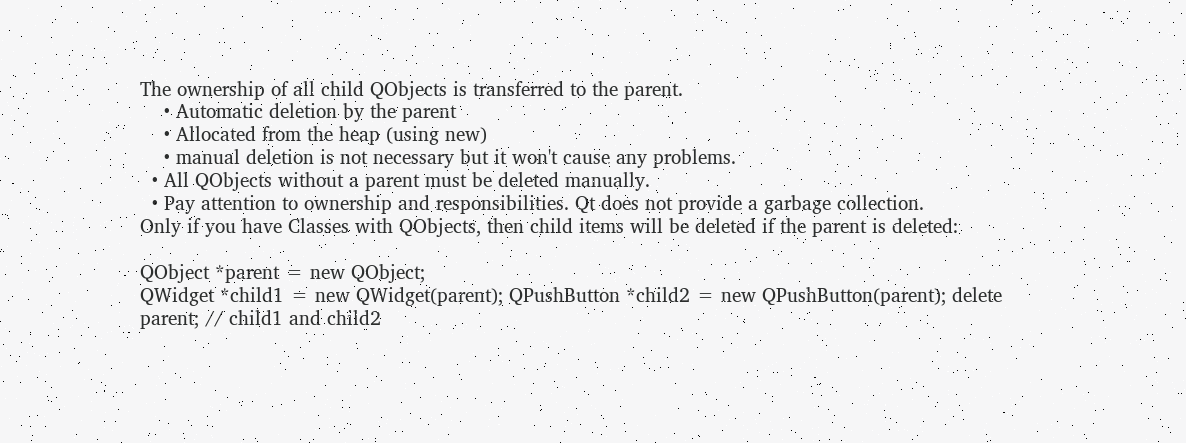The ownership of all child QObjects is transferred to the parent.
    • Automatic deletion by the parent
    • Allocated from the heap (using new)
    • manual deletion is not necessary but it won't cause any problems.
  • All QObjects without a parent must be deleted manually.
  • Pay attention to ownership and responsibilities. Qt does not provide a garbage collection.
Only if you have Classes with QObjects, then child items will be deleted if the parent is deleted:

QObject *parent = new QObject;
QWidget *child1 = new QWidget(parent); QPushButton *child2 = new QPushButton(parent); delete parent; // child1 and child2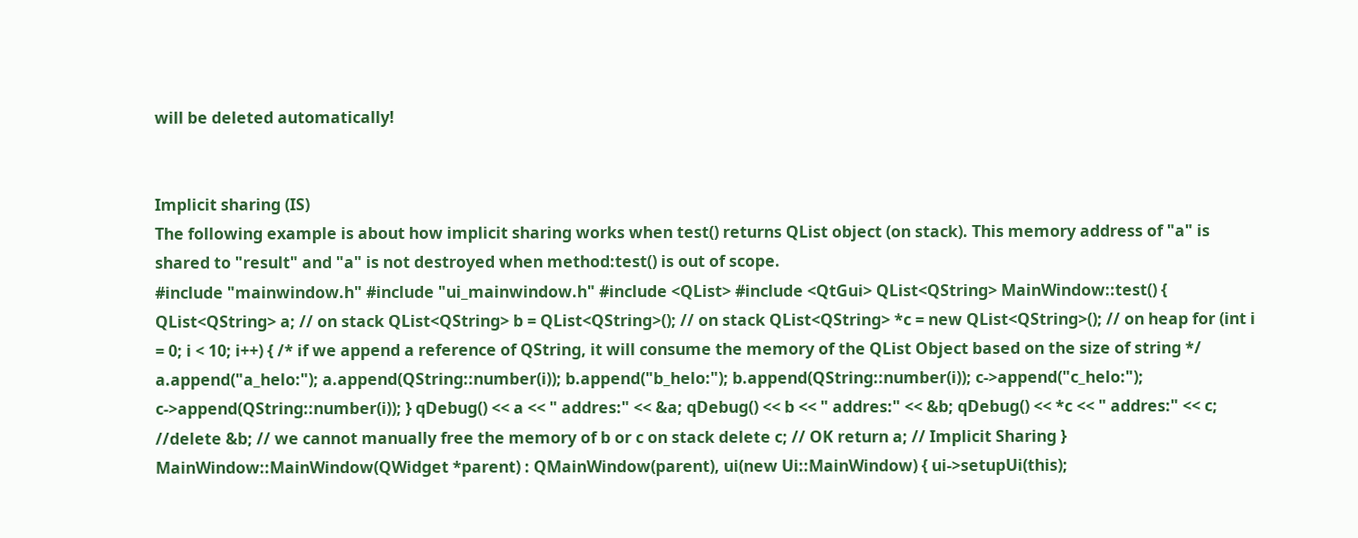will be deleted automatically!


Implicit sharing (IS)
The following example is about how implicit sharing works when test() returns QList object (on stack). This memory address of "a" is shared to "result" and "a" is not destroyed when method:test() is out of scope.
#include "mainwindow.h" #include "ui_mainwindow.h" #include <QList> #include <QtGui> QList<QString> MainWindow::test() { QList<QString> a; // on stack QList<QString> b = QList<QString>(); // on stack QList<QString> *c = new QList<QString>(); // on heap for (int i = 0; i < 10; i++) { /* if we append a reference of QString, it will consume the memory of the QList Object based on the size of string */ a.append("a_helo:"); a.append(QString::number(i)); b.append("b_helo:"); b.append(QString::number(i)); c->append("c_helo:"); c->append(QString::number(i)); } qDebug() << a << " addres:" << &a; qDebug() << b << " addres:" << &b; qDebug() << *c << " addres:" << c; //delete &b; // we cannot manually free the memory of b or c on stack delete c; // OK return a; // Implicit Sharing } MainWindow::MainWindow(QWidget *parent) : QMainWindow(parent), ui(new Ui::MainWindow) { ui->setupUi(this);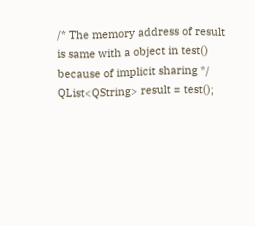/* The memory address of result is same with a object in test() because of implicit sharing */ QList<QString> result = test();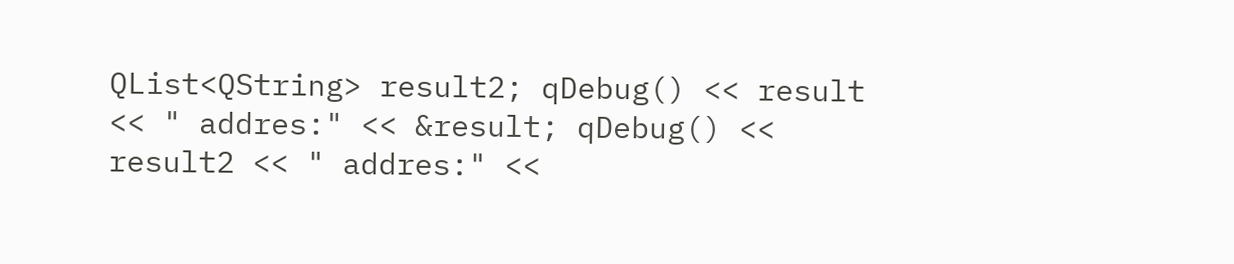QList<QString> result2; qDebug() << result << " addres:" << &result; qDebug() << result2 << " addres:" <<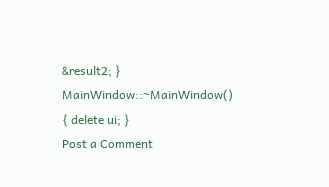&result2; } MainWindow::~MainWindow() { delete ui; }
Post a Comment